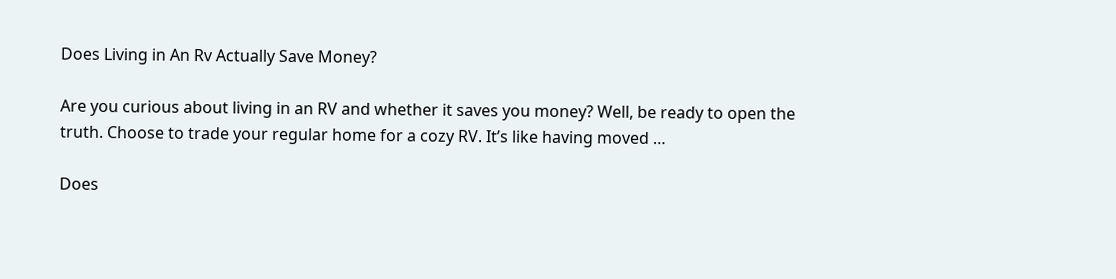Does Living in An Rv Actually Save Money?

Are you curious about living in an RV and whether it saves you money? Well, be ready to open the truth. Choose to trade your regular home for a cozy RV. It’s like having moved …

Does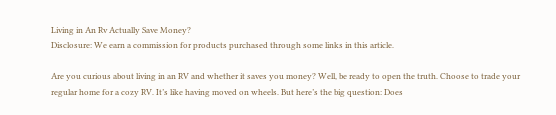Living in An Rv Actually Save Money?
Disclosure: We earn a commission for products purchased through some links in this article.

Are you curious about living in an RV and whether it saves you money? Well, be ready to open the truth. Choose to trade your regular home for a cozy RV. It’s like having moved on wheels. But here’s the big question: Does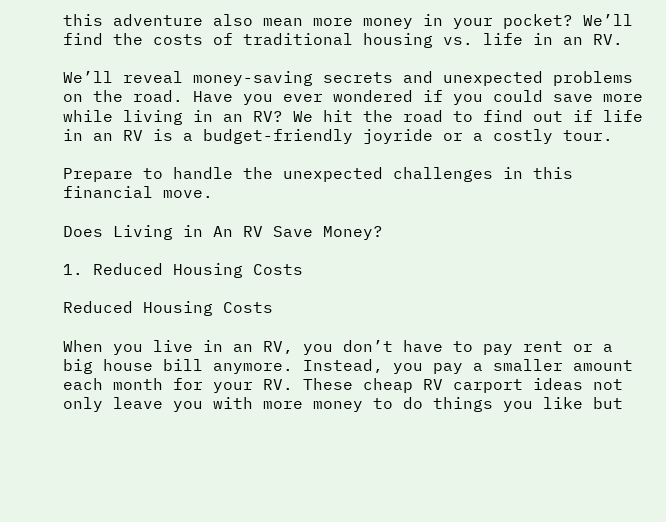this adventure also mean more money in your pocket? We’ll find the costs of traditional housing vs. life in an RV.

We’ll reveal money-saving secrets and unexpected problems on the road. Have you ever wondered if you could save more while living in an RV? We hit the road to find out if life in an RV is a budget-friendly joyride or a costly tour.

Prepare to handle the unexpected challenges in this financial move.

Does Living in An RV Save Money?

1. Reduced Housing Costs

Reduced Housing Costs

When you live in an RV, you don’t have to pay rent or a big house bill anymore. Instead, you pay a smaller amount each month for your RV. These cheap RV carport ideas not only leave you with more money to do things you like but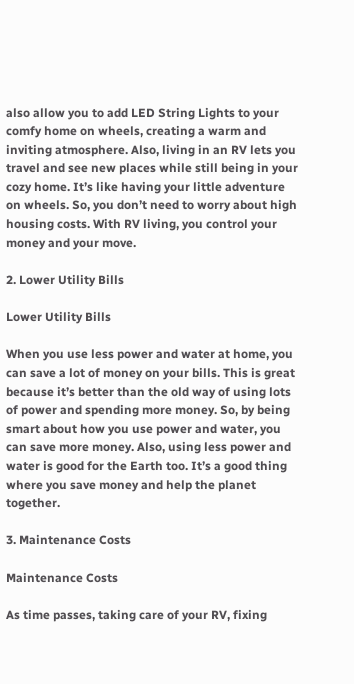also allow you to add LED String Lights to your comfy home on wheels, creating a warm and inviting atmosphere. Also, living in an RV lets you travel and see new places while still being in your cozy home. It’s like having your little adventure on wheels. So, you don’t need to worry about high housing costs. With RV living, you control your money and your move.

2. Lower Utility Bills

Lower Utility Bills

When you use less power and water at home, you can save a lot of money on your bills. This is great because it’s better than the old way of using lots of power and spending more money. So, by being smart about how you use power and water, you can save more money. Also, using less power and water is good for the Earth too. It’s a good thing where you save money and help the planet together.

3. Maintenance Costs

Maintenance Costs

As time passes, taking care of your RV, fixing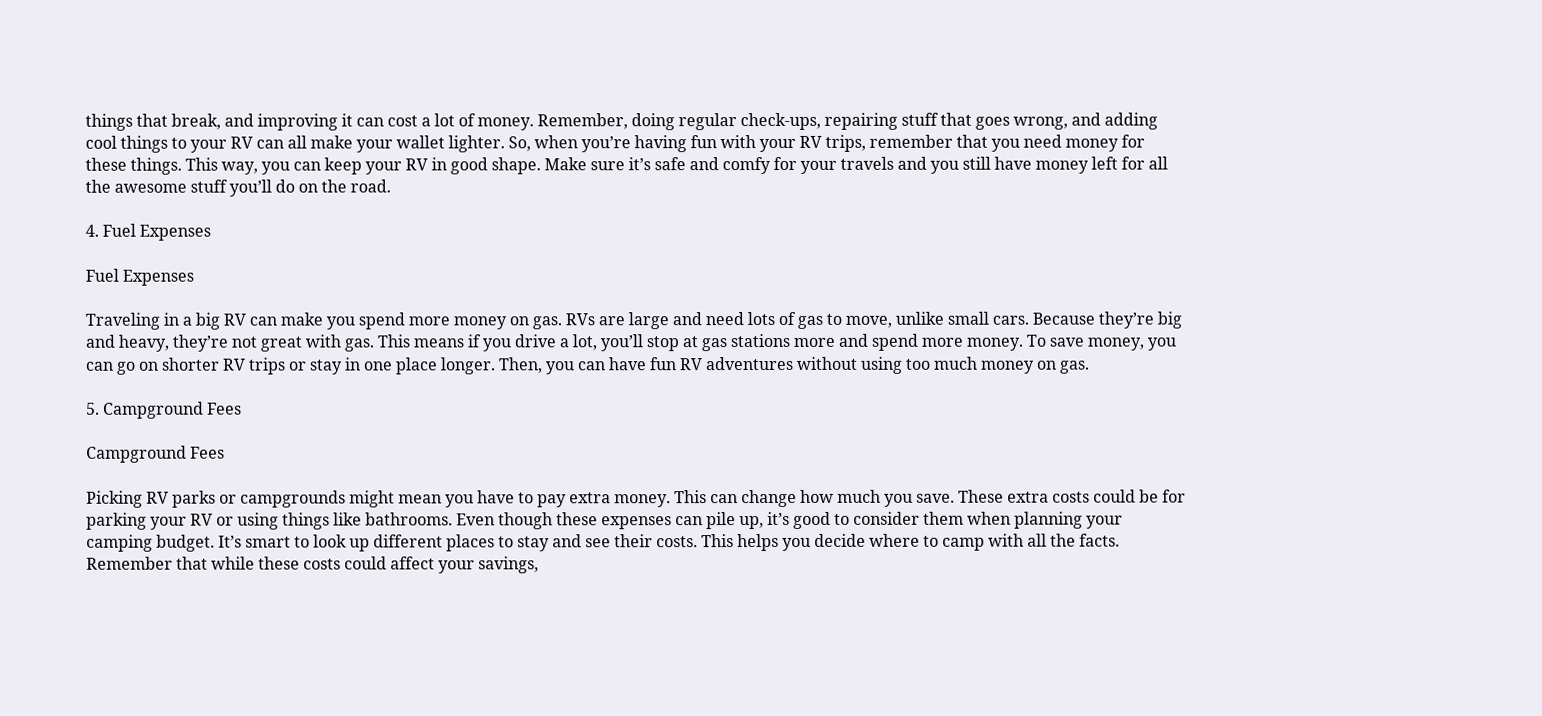things that break, and improving it can cost a lot of money. Remember, doing regular check-ups, repairing stuff that goes wrong, and adding cool things to your RV can all make your wallet lighter. So, when you’re having fun with your RV trips, remember that you need money for these things. This way, you can keep your RV in good shape. Make sure it’s safe and comfy for your travels and you still have money left for all the awesome stuff you’ll do on the road.

4. Fuel Expenses

Fuel Expenses

Traveling in a big RV can make you spend more money on gas. RVs are large and need lots of gas to move, unlike small cars. Because they’re big and heavy, they’re not great with gas. This means if you drive a lot, you’ll stop at gas stations more and spend more money. To save money, you can go on shorter RV trips or stay in one place longer. Then, you can have fun RV adventures without using too much money on gas.

5. Campground Fees

Campground Fees

Picking RV parks or campgrounds might mean you have to pay extra money. This can change how much you save. These extra costs could be for parking your RV or using things like bathrooms. Even though these expenses can pile up, it’s good to consider them when planning your camping budget. It’s smart to look up different places to stay and see their costs. This helps you decide where to camp with all the facts. Remember that while these costs could affect your savings,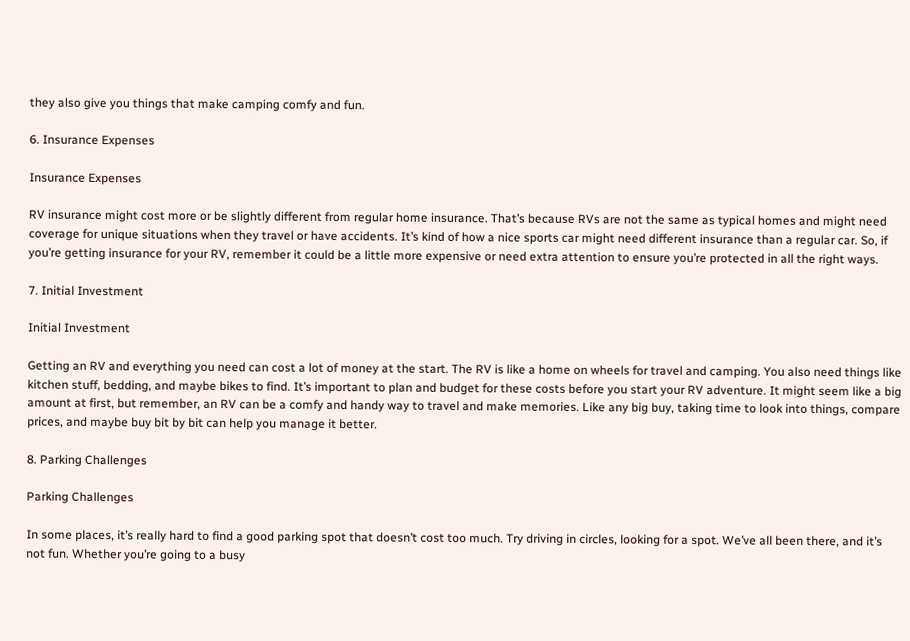they also give you things that make camping comfy and fun.

6. Insurance Expenses

Insurance Expenses

RV insurance might cost more or be slightly different from regular home insurance. That’s because RVs are not the same as typical homes and might need coverage for unique situations when they travel or have accidents. It’s kind of how a nice sports car might need different insurance than a regular car. So, if you’re getting insurance for your RV, remember it could be a little more expensive or need extra attention to ensure you’re protected in all the right ways.

7. Initial Investment

Initial Investment

Getting an RV and everything you need can cost a lot of money at the start. The RV is like a home on wheels for travel and camping. You also need things like kitchen stuff, bedding, and maybe bikes to find. It’s important to plan and budget for these costs before you start your RV adventure. It might seem like a big amount at first, but remember, an RV can be a comfy and handy way to travel and make memories. Like any big buy, taking time to look into things, compare prices, and maybe buy bit by bit can help you manage it better.

8. Parking Challenges

Parking Challenges

In some places, it’s really hard to find a good parking spot that doesn’t cost too much. Try driving in circles, looking for a spot. We’ve all been there, and it’s not fun. Whether you’re going to a busy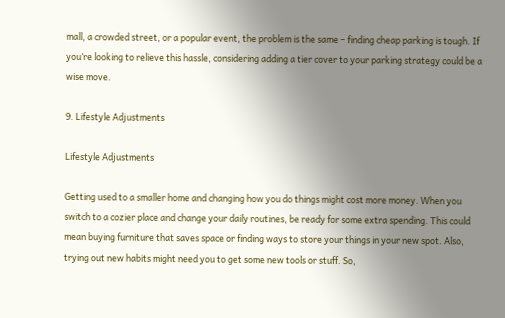mall, a crowded street, or a popular event, the problem is the same – finding cheap parking is tough. If you’re looking to relieve this hassle, considering adding a tier cover to your parking strategy could be a wise move.

9. Lifestyle Adjustments

Lifestyle Adjustments

Getting used to a smaller home and changing how you do things might cost more money. When you switch to a cozier place and change your daily routines, be ready for some extra spending. This could mean buying furniture that saves space or finding ways to store your things in your new spot. Also, trying out new habits might need you to get some new tools or stuff. So,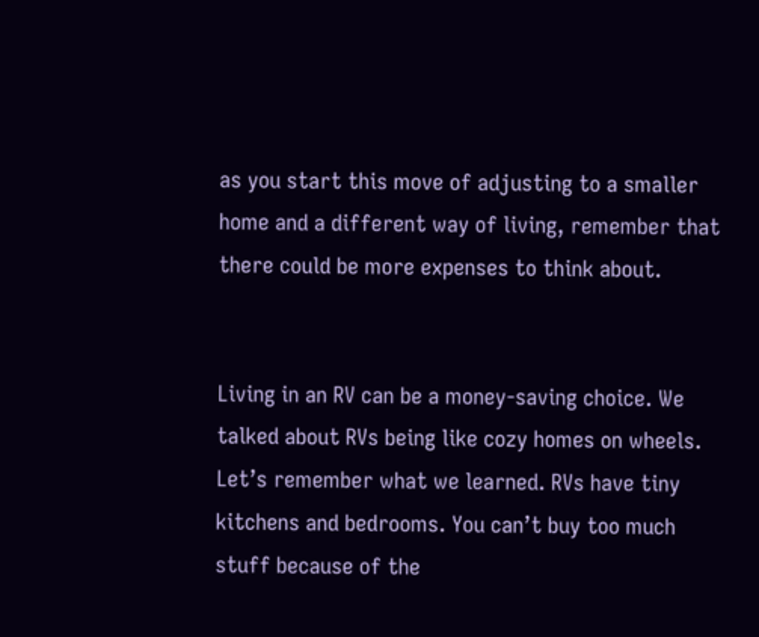as you start this move of adjusting to a smaller home and a different way of living, remember that there could be more expenses to think about.


Living in an RV can be a money-saving choice. We talked about RVs being like cozy homes on wheels. Let’s remember what we learned. RVs have tiny kitchens and bedrooms. You can’t buy too much stuff because of the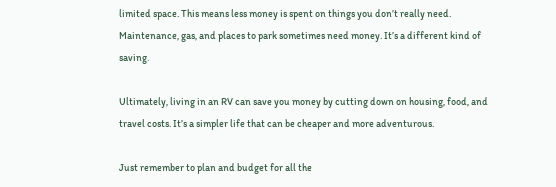limited space. This means less money is spent on things you don’t really need. Maintenance, gas, and places to park sometimes need money. It’s a different kind of saving.

Ultimately, living in an RV can save you money by cutting down on housing, food, and travel costs. It’s a simpler life that can be cheaper and more adventurous.

Just remember to plan and budget for all the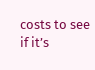costs to see if it’s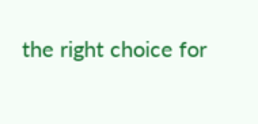the right choice for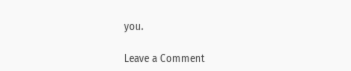you.

Leave a Comment